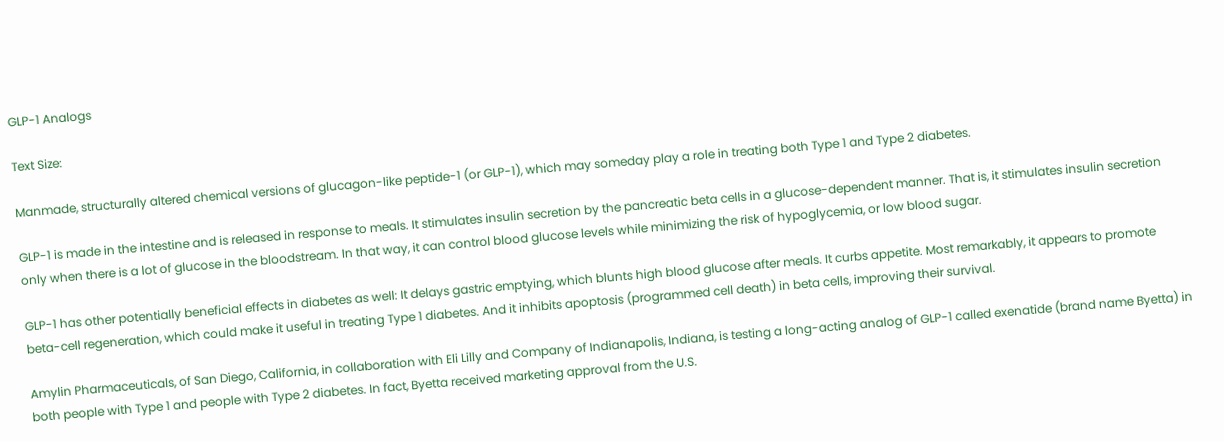GLP-1 Analogs

Text Size:

Manmade, structurally altered chemical versions of glucagon-like peptide-1 (or GLP-1), which may someday play a role in treating both Type 1 and Type 2 diabetes.

GLP-1 is made in the intestine and is released in response to meals. It stimulates insulin secretion by the pancreatic beta cells in a glucose-dependent manner. That is, it stimulates insulin secretion only when there is a lot of glucose in the bloodstream. In that way, it can control blood glucose levels while minimizing the risk of hypoglycemia, or low blood sugar.

GLP-1 has other potentially beneficial effects in diabetes as well: It delays gastric emptying, which blunts high blood glucose after meals. It curbs appetite. Most remarkably, it appears to promote beta-cell regeneration, which could make it useful in treating Type 1 diabetes. And it inhibits apoptosis (programmed cell death) in beta cells, improving their survival.

Amylin Pharmaceuticals, of San Diego, California, in collaboration with Eli Lilly and Company of Indianapolis, Indiana, is testing a long-acting analog of GLP-1 called exenatide (brand name Byetta) in both people with Type 1 and people with Type 2 diabetes. In fact, Byetta received marketing approval from the U.S.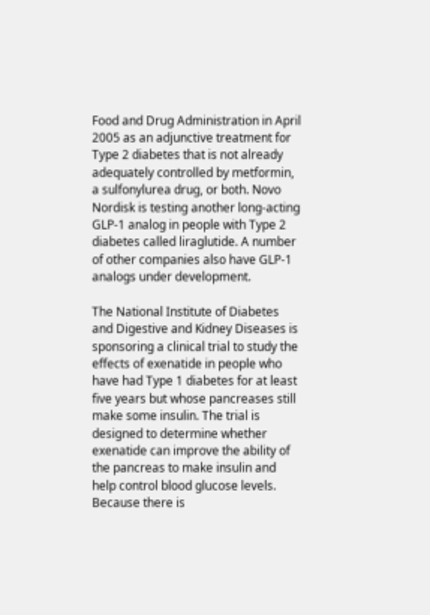Food and Drug Administration in April 2005 as an adjunctive treatment for Type 2 diabetes that is not already adequately controlled by metformin, a sulfonylurea drug, or both. Novo Nordisk is testing another long-acting GLP-1 analog in people with Type 2 diabetes called liraglutide. A number of other companies also have GLP-1 analogs under development.

The National Institute of Diabetes and Digestive and Kidney Diseases is sponsoring a clinical trial to study the effects of exenatide in people who have had Type 1 diabetes for at least five years but whose pancreases still make some insulin. The trial is designed to determine whether exenatide can improve the ability of the pancreas to make insulin and help control blood glucose levels. Because there is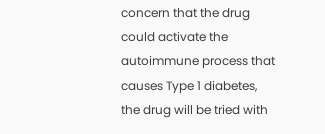concern that the drug could activate the autoimmune process that causes Type 1 diabetes, the drug will be tried with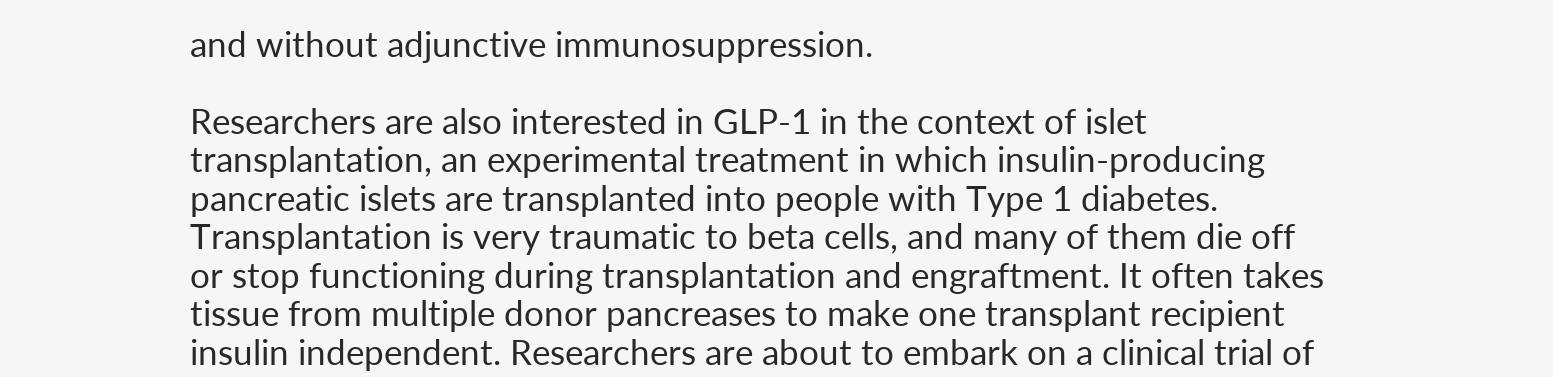and without adjunctive immunosuppression.

Researchers are also interested in GLP-1 in the context of islet transplantation, an experimental treatment in which insulin-producing pancreatic islets are transplanted into people with Type 1 diabetes. Transplantation is very traumatic to beta cells, and many of them die off or stop functioning during transplantation and engraftment. It often takes tissue from multiple donor pancreases to make one transplant recipient insulin independent. Researchers are about to embark on a clinical trial of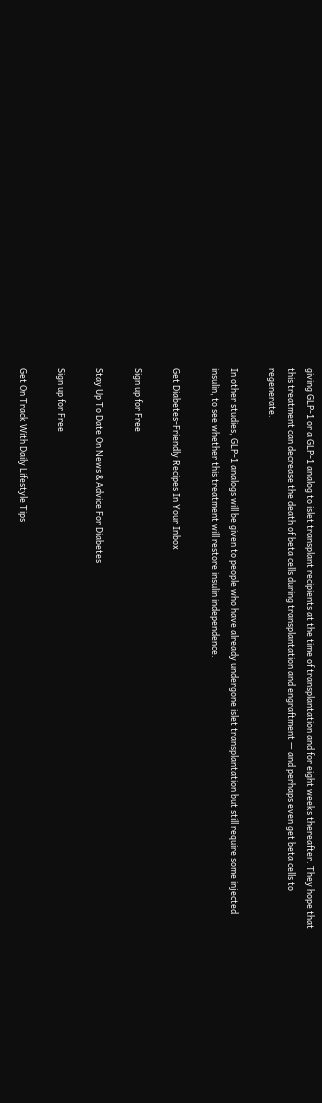giving GLP-1 or a GLP-1 analog to islet transplant recipients at the time of transplantation and for eight weeks thereafter. They hope that this treatment can decrease the death of beta cells during transplantation and engraftment — and perhaps even get beta cells to regenerate.

In other studies, GLP-1 analogs will be given to people who have already undergone islet transplantation but still require some injected insulin, to see whether this treatment will restore insulin independence.

Get Diabetes-Friendly Recipes In Your Inbox

Sign up for Free

Stay Up To Date On News & Advice For Diabetes

Sign up for Free

Get On Track With Daily Lifestyle Tips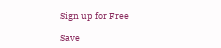Sign up for Free

Save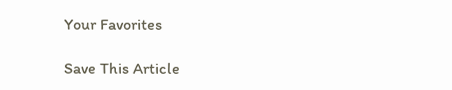Your Favorites

Save This Article